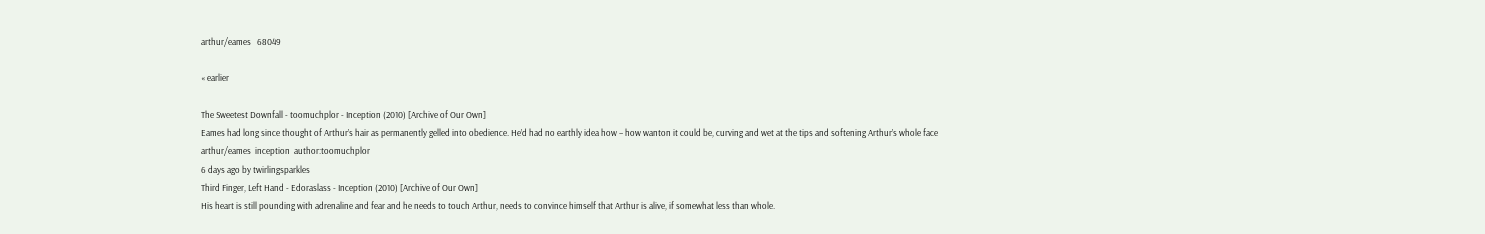arthur/eames   68049

« earlier

The Sweetest Downfall - toomuchplor - Inception (2010) [Archive of Our Own]
Eames had long since thought of Arthur’s hair as permanently gelled into obedience. He’d had no earthly idea how – how wanton it could be, curving and wet at the tips and softening Arthur’s whole face
arthur/eames  inception  author:toomuchplor
6 days ago by twirlingsparkles
Third Finger, Left Hand - Edoraslass - Inception (2010) [Archive of Our Own]
His heart is still pounding with adrenaline and fear and he needs to touch Arthur, needs to convince himself that Arthur is alive, if somewhat less than whole.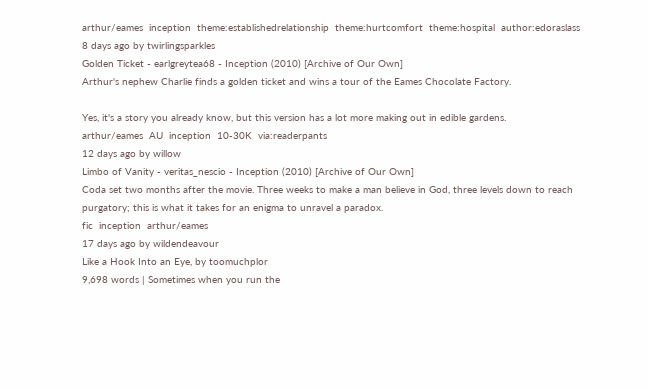arthur/eames  inception  theme:establishedrelationship  theme:hurtcomfort  theme:hospital  author:edoraslass
8 days ago by twirlingsparkles
Golden Ticket - earlgreytea68 - Inception (2010) [Archive of Our Own]
Arthur's nephew Charlie finds a golden ticket and wins a tour of the Eames Chocolate Factory.

Yes, it's a story you already know, but this version has a lot more making out in edible gardens.
arthur/eames  AU  inception  10-30K  via:readerpants
12 days ago by willow
Limbo of Vanity - veritas_nescio - Inception (2010) [Archive of Our Own]
Coda set two months after the movie. Three weeks to make a man believe in God, three levels down to reach purgatory; this is what it takes for an enigma to unravel a paradox.
fic  inception  arthur/eames
17 days ago by wildendeavour
Like a Hook Into an Eye, by toomuchplor
9,698 words | Sometimes when you run the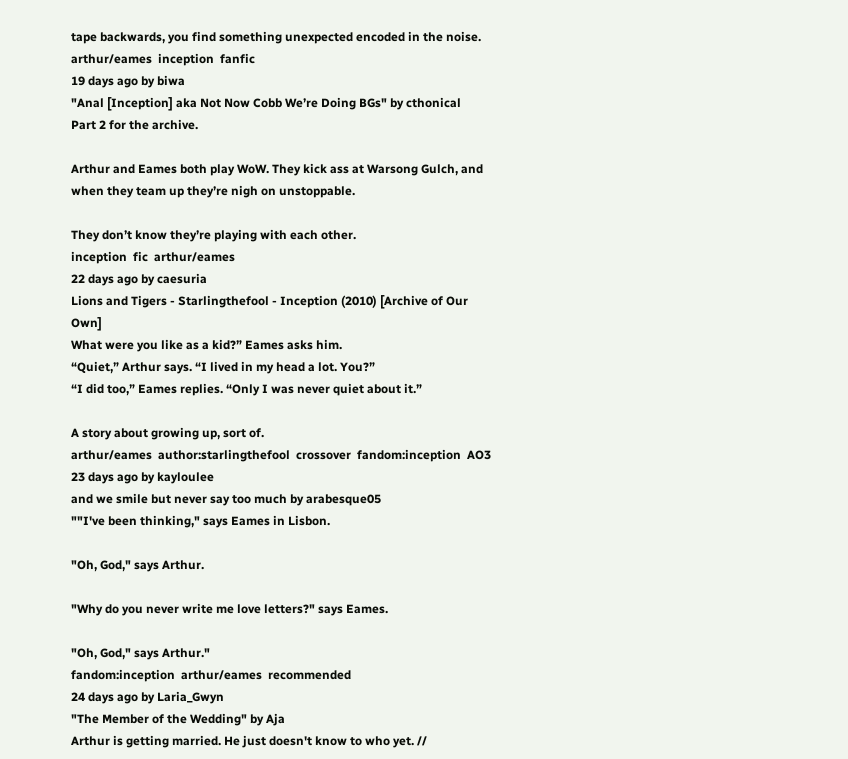tape backwards, you find something unexpected encoded in the noise.
arthur/eames  inception  fanfic
19 days ago by biwa
"Anal [Inception] aka Not Now Cobb We’re Doing BGs" by cthonical
Part 2 for the archive.

Arthur and Eames both play WoW. They kick ass at Warsong Gulch, and when they team up they’re nigh on unstoppable.

They don’t know they’re playing with each other.
inception  fic  arthur/eames
22 days ago by caesuria
Lions and Tigers - Starlingthefool - Inception (2010) [Archive of Our Own]
What were you like as a kid?” Eames asks him.
“Quiet,” Arthur says. “I lived in my head a lot. You?”
“I did too,” Eames replies. “Only I was never quiet about it.”

A story about growing up, sort of.
arthur/eames  author:starlingthefool  crossover  fandom:inception  AO3
23 days ago by kayloulee
and we smile but never say too much by arabesque05
""I've been thinking," says Eames in Lisbon.

"Oh, God," says Arthur.

"Why do you never write me love letters?" says Eames.

"Oh, God," says Arthur."
fandom:inception  arthur/eames  recommended
24 days ago by Laria_Gwyn
"The Member of the Wedding" by Aja
Arthur is getting married. He just doesn't know to who yet. //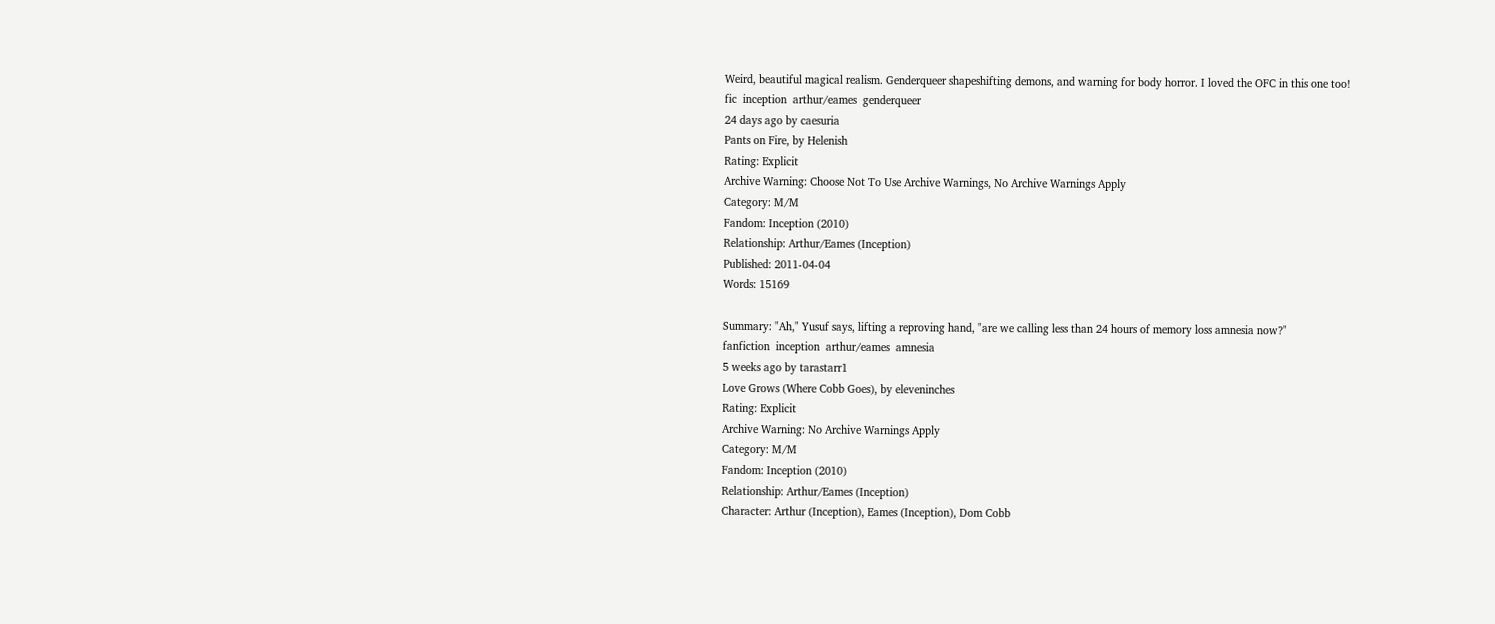Weird, beautiful magical realism. Genderqueer shapeshifting demons, and warning for body horror. I loved the OFC in this one too!
fic  inception  arthur/eames  genderqueer
24 days ago by caesuria
Pants on Fire, by Helenish
Rating: Explicit
Archive Warning: Choose Not To Use Archive Warnings, No Archive Warnings Apply
Category: M/M
Fandom: Inception (2010)
Relationship: Arthur/Eames (Inception)
Published: 2011-04-04
Words: 15169

Summary: "Ah," Yusuf says, lifting a reproving hand, "are we calling less than 24 hours of memory loss amnesia now?"
fanfiction  inception  arthur/eames  amnesia
5 weeks ago by tarastarr1
Love Grows (Where Cobb Goes), by eleveninches
Rating: Explicit
Archive Warning: No Archive Warnings Apply
Category: M/M
Fandom: Inception (2010)
Relationship: Arthur/Eames (Inception)
Character: Arthur (Inception), Eames (Inception), Dom Cobb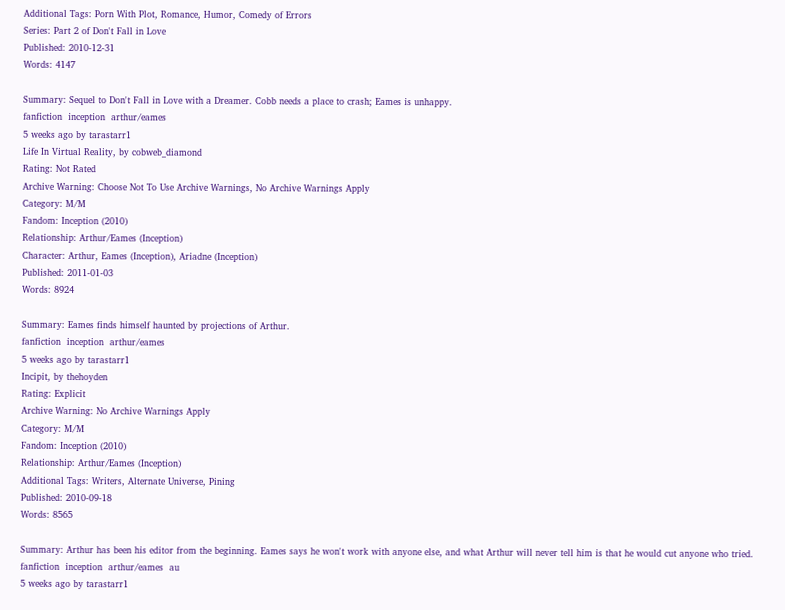Additional Tags: Porn With Plot, Romance, Humor, Comedy of Errors
Series: Part 2 of Don't Fall in Love
Published: 2010-12-31
Words: 4147

Summary: Sequel to Don't Fall in Love with a Dreamer. Cobb needs a place to crash; Eames is unhappy.
fanfiction  inception  arthur/eames
5 weeks ago by tarastarr1
Life In Virtual Reality, by cobweb_diamond
Rating: Not Rated
Archive Warning: Choose Not To Use Archive Warnings, No Archive Warnings Apply
Category: M/M
Fandom: Inception (2010)
Relationship: Arthur/Eames (Inception)
Character: Arthur, Eames (Inception), Ariadne (Inception)
Published: 2011-01-03
Words: 8924

Summary: Eames finds himself haunted by projections of Arthur.
fanfiction  inception  arthur/eames
5 weeks ago by tarastarr1
Incipit, by thehoyden
Rating: Explicit
Archive Warning: No Archive Warnings Apply
Category: M/M
Fandom: Inception (2010)
Relationship: Arthur/Eames (Inception)
Additional Tags: Writers, Alternate Universe, Pining
Published: 2010-09-18
Words: 8565

Summary: Arthur has been his editor from the beginning. Eames says he won't work with anyone else, and what Arthur will never tell him is that he would cut anyone who tried.
fanfiction  inception  arthur/eames  au
5 weeks ago by tarastarr1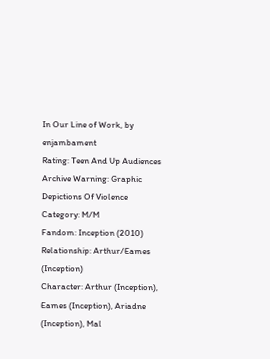In Our Line of Work, by enjambament
Rating: Teen And Up Audiences
Archive Warning: Graphic Depictions Of Violence
Category: M/M
Fandom: Inception (2010)
Relationship: Arthur/Eames (Inception)
Character: Arthur (Inception), Eames (Inception), Ariadne (Inception), Mal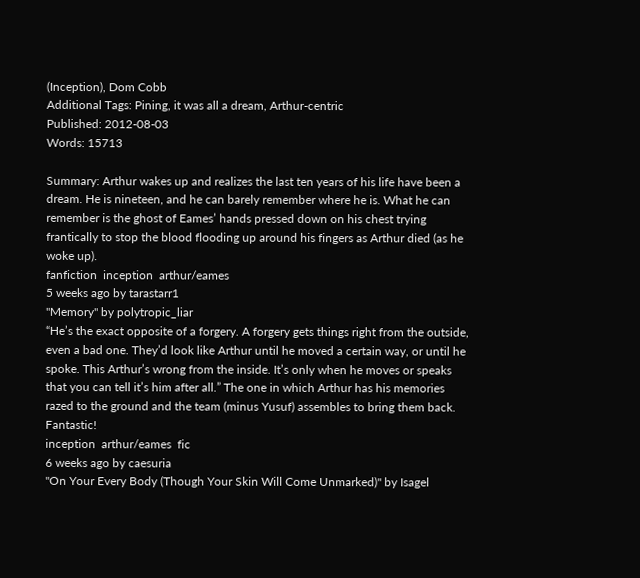(Inception), Dom Cobb
Additional Tags: Pining, it was all a dream, Arthur-centric
Published: 2012-08-03
Words: 15713

Summary: Arthur wakes up and realizes the last ten years of his life have been a dream. He is nineteen, and he can barely remember where he is. What he can remember is the ghost of Eames’ hands pressed down on his chest trying frantically to stop the blood flooding up around his fingers as Arthur died (as he woke up).
fanfiction  inception  arthur/eames
5 weeks ago by tarastarr1
"Memory" by polytropic_liar
“He’s the exact opposite of a forgery. A forgery gets things right from the outside, even a bad one. They’d look like Arthur until he moved a certain way, or until he spoke. This Arthur’s wrong from the inside. It’s only when he moves or speaks that you can tell it’s him after all.” The one in which Arthur has his memories razed to the ground and the team (minus Yusuf) assembles to bring them back. Fantastic!
inception  arthur/eames  fic
6 weeks ago by caesuria
"On Your Every Body (Though Your Skin Will Come Unmarked)" by Isagel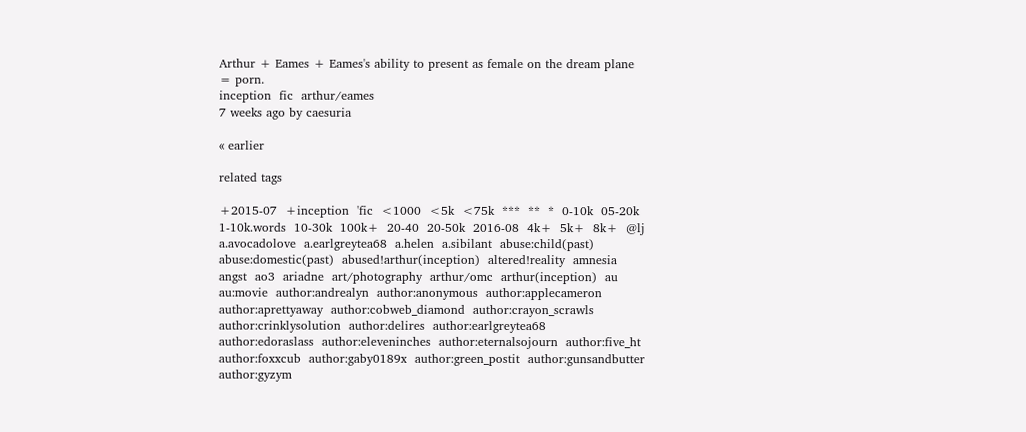Arthur + Eames + Eames's ability to present as female on the dream plane = porn.
inception  fic  arthur/eames
7 weeks ago by caesuria

« earlier

related tags

+2015-07  +inception  'fic  <1000  <5k  <75k  ***  **  *  0-10k  05-20k  1-10k.words  10-30k  100k+  20-40  20-50k  2016-08  4k+  5k+  8k+  @lj  a.avocadolove  a.earlgreytea68  a.helen  a.sibilant  abuse:child(past)  abuse:domestic(past)  abused!arthur(inception)  altered!reality  amnesia  angst  ao3  ariadne  art/photography  arthur/omc  arthur(inception)  au  au:movie  author:andrealyn  author:anonymous  author:applecameron  author:aprettyaway  author:cobweb_diamond  author:crayon_scrawls  author:crinklysolution  author:delires  author:earlgreytea68  author:edoraslass  author:eleveninches  author:eternalsojourn  author:five_ht  author:foxxcub  author:gaby0189x  author:green_postit  author:gunsandbutter  author:gyzym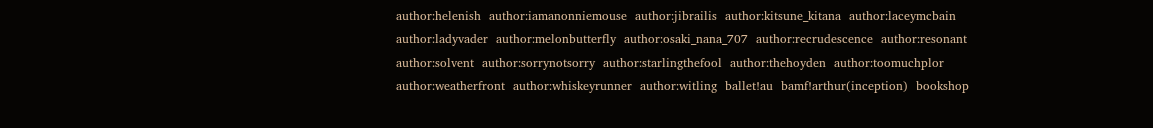author:helenish  author:iamanonniemouse  author:jibrailis  author:kitsune_kitana  author:laceymcbain  author:ladyvader  author:melonbutterfly  author:osaki_nana_707  author:recrudescence  author:resonant  author:solvent  author:sorrynotsorry  author:starlingthefool  author:thehoyden  author:toomuchplor  author:weatherfront  author:whiskeyrunner  author:witling  ballet!au  bamf!arthur(inception)  bookshop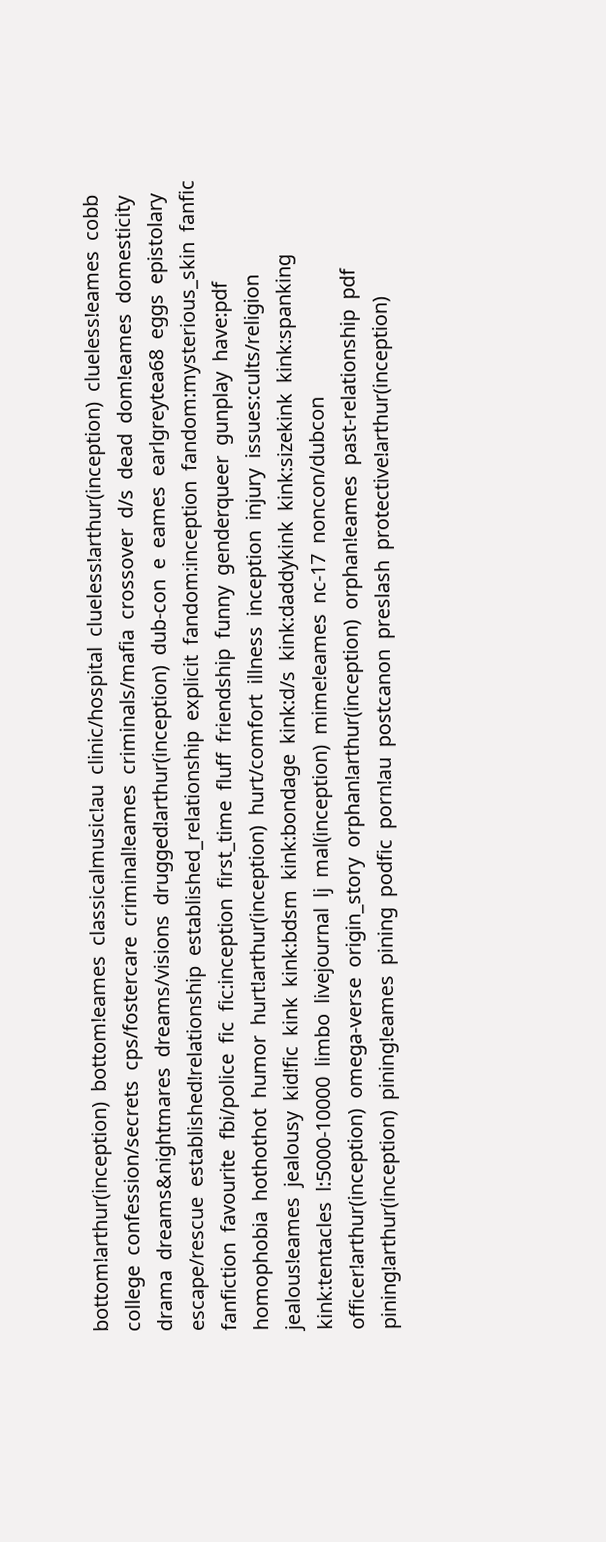bottom!arthur(inception)  bottom!eames  classicalmusic!au  clinic/hospital  clueless!arthur(inception)  clueless!eames  cobb  college  confession/secrets  cps/fostercare  criminal!eames  criminals/mafia  crossover  d/s  dead  dom!eames  domesticity  drama  dreams&nightmares  dreams/visions  drugged!arthur(inception)  dub-con  e  eames  earlgreytea68  eggs  epistolary  escape/rescue  established!relationship  established_relationship  explicit  fandom:inception  fandom:mysterious_skin  fanfic  fanfiction  favourite  fbi/police  fic  fic:inception  first_time  fluff  friendship  funny  genderqueer  gunplay  have:pdf  homophobia  hothothot  humor  hurt!arthur(inception)  hurt/comfort  illness  inception  injury  issues:cults/religion  jealous!eames  jealousy  kid!fic  kink  kink:bdsm  kink:bondage  kink:d/s  kink:daddykink  kink:sizekink  kink:spanking  kink:tentacles  l:5000-10000  limbo  livejournal  lj  mal(inception)  mime!eames  nc-17  noncon/dubcon  officer!arthur(inception)  omega-verse  origin_story  orphan!arthur(inception)  orphan!eames  past-relationship  pdf  pining!arthur(inception)  pining!eames  pining  podfic  porn!au  postcanon  preslash  protective!arthur(inception)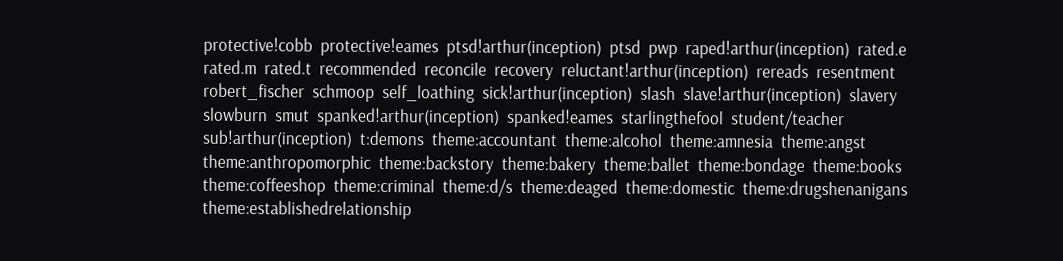protective!cobb  protective!eames  ptsd!arthur(inception)  ptsd  pwp  raped!arthur(inception)  rated.e  rated.m  rated.t  recommended  reconcile  recovery  reluctant!arthur(inception)  rereads  resentment  robert_fischer  schmoop  self_loathing  sick!arthur(inception)  slash  slave!arthur(inception)  slavery  slowburn  smut  spanked!arthur(inception)  spanked!eames  starlingthefool  student/teacher  sub!arthur(inception)  t:demons  theme:accountant  theme:alcohol  theme:amnesia  theme:angst  theme:anthropomorphic  theme:backstory  theme:bakery  theme:ballet  theme:bondage  theme:books  theme:coffeeshop  theme:criminal  theme:d/s  theme:deaged  theme:domestic  theme:drugshenanigans  theme:establishedrelationship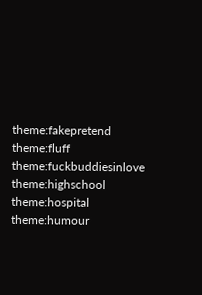theme:fakepretend  theme:fluff  theme:fuckbuddiesinlove  theme:highschool  theme:hospital  theme:humour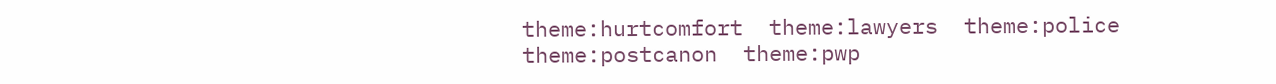theme:hurtcomfort  theme:lawyers  theme:police  theme:postcanon  theme:pwp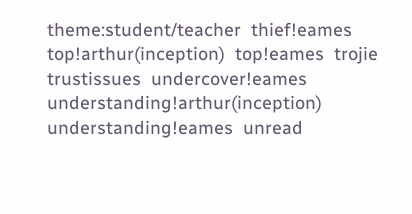theme:student/teacher  thief!eames  top!arthur(inception)  top!eames  trojie  trustissues  undercover!eames  understanding!arthur(inception)  understanding!eames  unread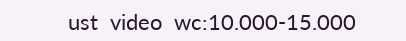ust  video  wc:10.000-15.000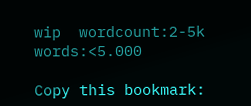wip  wordcount:2-5k  words:<5.000

Copy this bookmark: